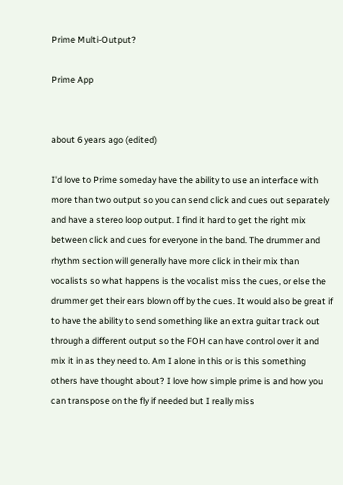Prime Multi-Output?

Prime App


about 6 years ago (edited)

I'd love to Prime someday have the ability to use an interface with more than two output so you can send click and cues out separately and have a stereo loop output. I find it hard to get the right mix between click and cues for everyone in the band. The drummer and rhythm section will generally have more click in their mix than vocalists so what happens is the vocalist miss the cues, or else the drummer get their ears blown off by the cues. It would also be great if to have the ability to send something like an extra guitar track out through a different output so the FOH can have control over it and mix it in as they need to. Am I alone in this or is this something others have thought about? I love how simple prime is and how you can transpose on the fly if needed but I really miss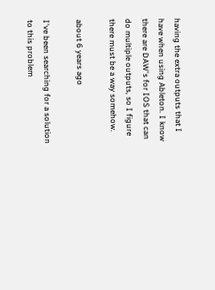having the extra outputs that I have when using Ableton. I know there are DAW's for IOS that can do multiple outputs, so I figure there must be a way somehow.

about 6 years ago

I've been searching for a solution to this problem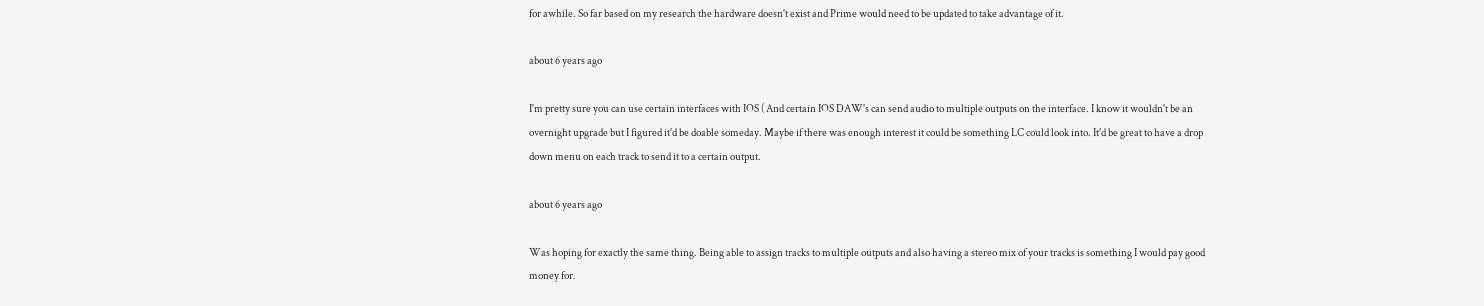for awhile. So far based on my research the hardware doesn't exist and Prime would need to be updated to take advantage of it.

about 6 years ago

I'm pretty sure you can use certain interfaces with IOS ( And certain IOS DAW's can send audio to multiple outputs on the interface. I know it wouldn't be an overnight upgrade but I figured it'd be doable someday. Maybe if there was enough interest it could be something LC could look into. It'd be great to have a drop down menu on each track to send it to a certain output.

about 6 years ago

Was hoping for exactly the same thing. Being able to assign tracks to multiple outputs and also having a stereo mix of your tracks is something I would pay good money for.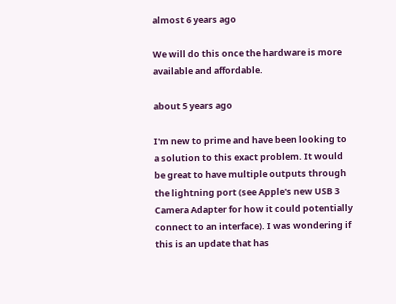almost 6 years ago

We will do this once the hardware is more available and affordable.

about 5 years ago

I'm new to prime and have been looking to a solution to this exact problem. It would be great to have multiple outputs through the lightning port (see Apple's new USB 3 Camera Adapter for how it could potentially connect to an interface). I was wondering if this is an update that has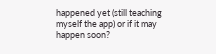happened yet (still teaching myself the app) or if it may happen soon?